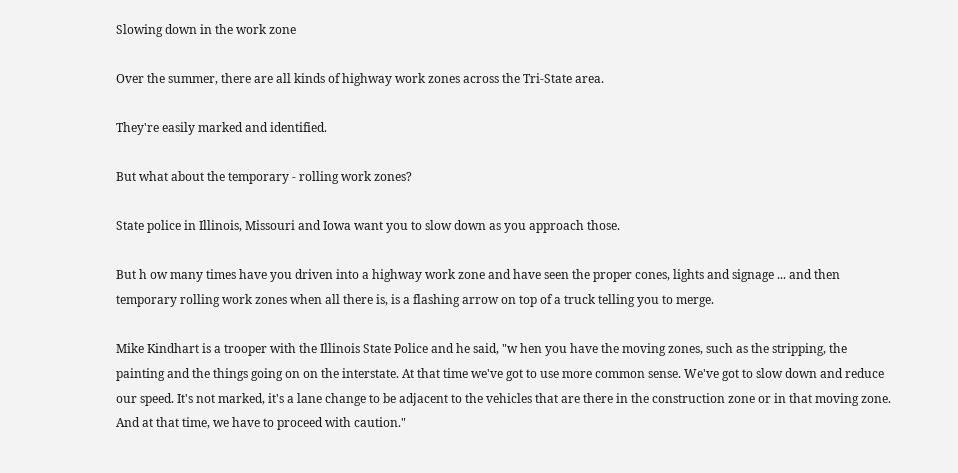Slowing down in the work zone

Over the summer, there are all kinds of highway work zones across the Tri-State area.

They're easily marked and identified.

But what about the temporary - rolling work zones?

State police in Illinois, Missouri and Iowa want you to slow down as you approach those.

But h ow many times have you driven into a highway work zone and have seen the proper cones, lights and signage ... and then temporary rolling work zones when all there is, is a flashing arrow on top of a truck telling you to merge.

Mike Kindhart is a trooper with the Illinois State Police and he said, "w hen you have the moving zones, such as the stripping, the painting and the things going on on the interstate. At that time we've got to use more common sense. We've got to slow down and reduce our speed. It's not marked, it's a lane change to be adjacent to the vehicles that are there in the construction zone or in that moving zone. And at that time, we have to proceed with caution."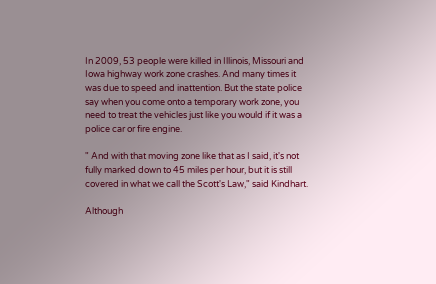In 2009, 53 people were killed in Illinois, Missouri and Iowa highway work zone crashes. And many times it was due to speed and inattention. But the state police say when you come onto a temporary work zone, you need to treat the vehicles just like you would if it was a police car or fire engine.

" And with that moving zone like that as I said, it's not fully marked down to 45 miles per hour, but it is still covered in what we call the Scott's Law," said Kindhart.

Although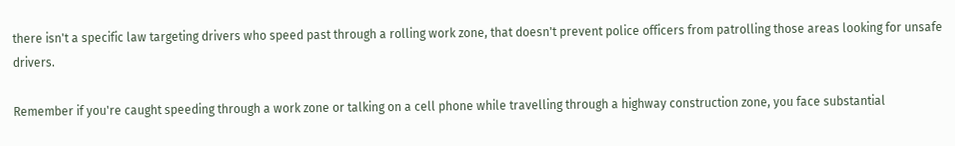there isn't a specific law targeting drivers who speed past through a rolling work zone, that doesn't prevent police officers from patrolling those areas looking for unsafe drivers.

Remember if you're caught speeding through a work zone or talking on a cell phone while travelling through a highway construction zone, you face substantial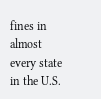fines in almost every state in the U.S.